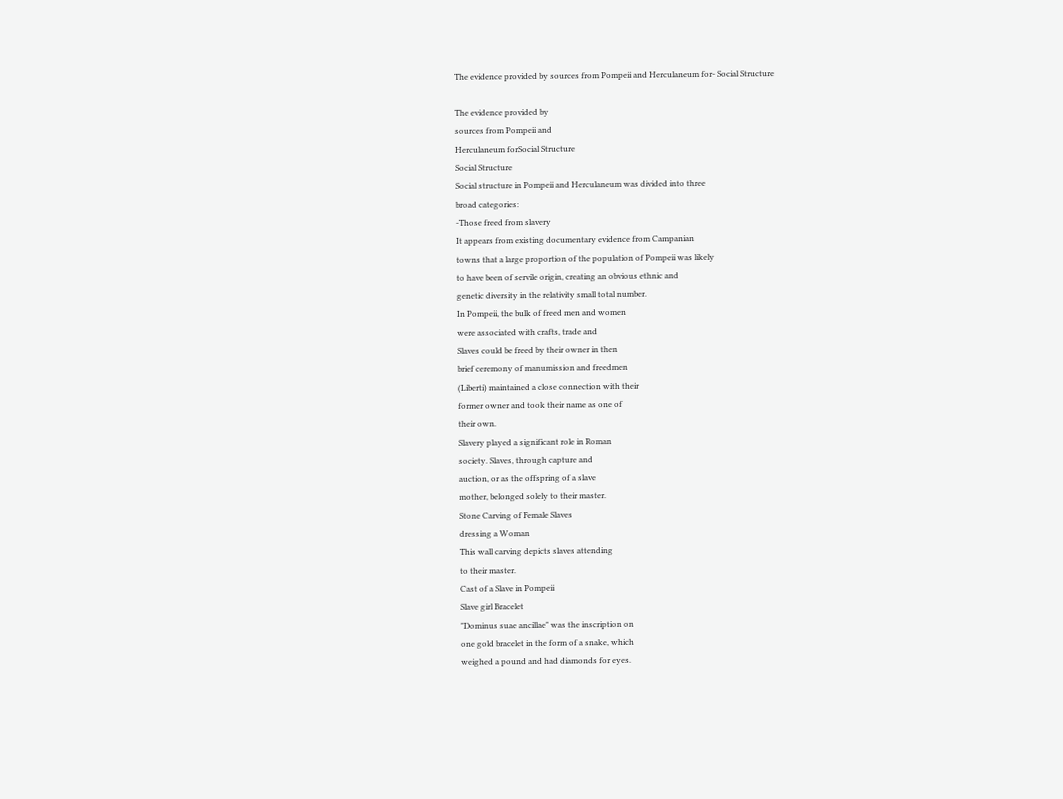The evidence provided by sources from Pompeii and Herculaneum for- Social Structure

The evidence provided by
sources from Pompeii and
Herculaneum forSocial Structure
Social Structure
Social structure in Pompeii and Herculaneum was divided into three
broad categories:
-Those freed from slavery
It appears from existing documentary evidence from Campanian
towns that a large proportion of the population of Pompeii was likely
to have been of servile origin, creating an obvious ethnic and
genetic diversity in the relativity small total number.
In Pompeii, the bulk of freed men and women
were associated with crafts, trade and
Slaves could be freed by their owner in then
brief ceremony of manumission and freedmen
(Liberti) maintained a close connection with their
former owner and took their name as one of
their own.
Slavery played a significant role in Roman
society. Slaves, through capture and
auction, or as the offspring of a slave
mother, belonged solely to their master.
Stone Carving of Female Slaves
dressing a Woman
This wall carving depicts slaves attending
to their master.
Cast of a Slave in Pompeii
Slave girl Bracelet
"Dominus suae ancillae" was the inscription on
one gold bracelet in the form of a snake, which
weighed a pound and had diamonds for eyes.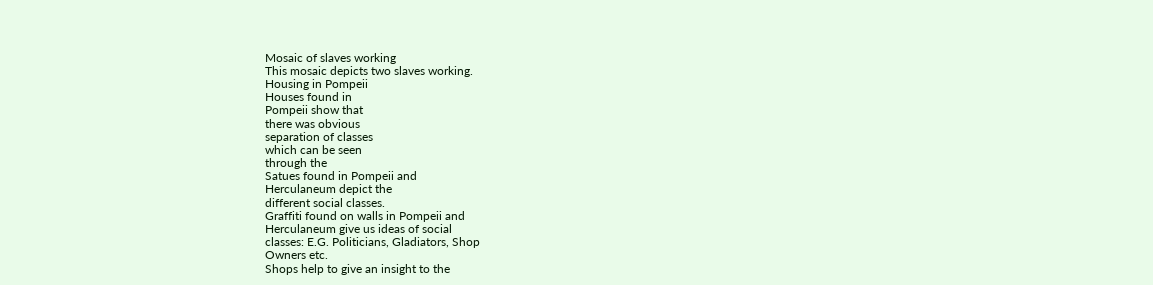Mosaic of slaves working
This mosaic depicts two slaves working.
Housing in Pompeii
Houses found in
Pompeii show that
there was obvious
separation of classes
which can be seen
through the
Satues found in Pompeii and
Herculaneum depict the
different social classes.
Graffiti found on walls in Pompeii and
Herculaneum give us ideas of social
classes: E.G. Politicians, Gladiators, Shop
Owners etc.
Shops help to give an insight to the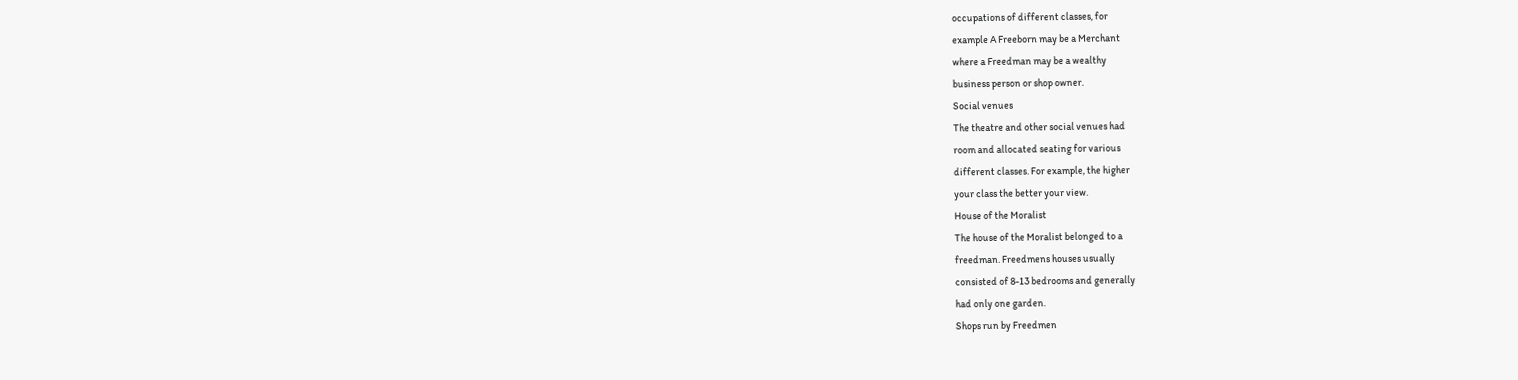occupations of different classes, for
example A Freeborn may be a Merchant
where a Freedman may be a wealthy
business person or shop owner.
Social venues
The theatre and other social venues had
room and allocated seating for various
different classes. For example, the higher
your class the better your view.
House of the Moralist
The house of the Moralist belonged to a
freedman. Freedmens houses usually
consisted of 8-13 bedrooms and generally
had only one garden.
Shops run by Freedmen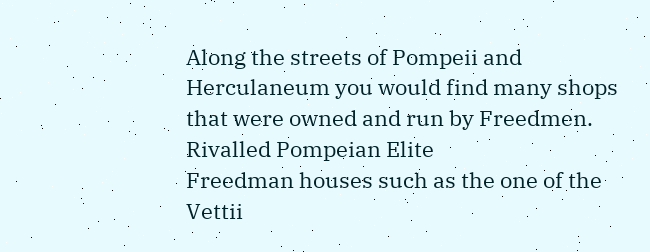Along the streets of Pompeii and
Herculaneum you would find many shops
that were owned and run by Freedmen.
Rivalled Pompeian Elite
Freedman houses such as the one of the
Vettii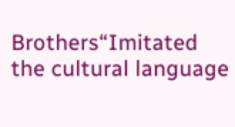Brothers“Imitated the cultural language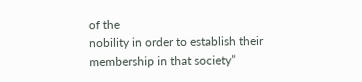of the
nobility in order to establish their
membership in that society”